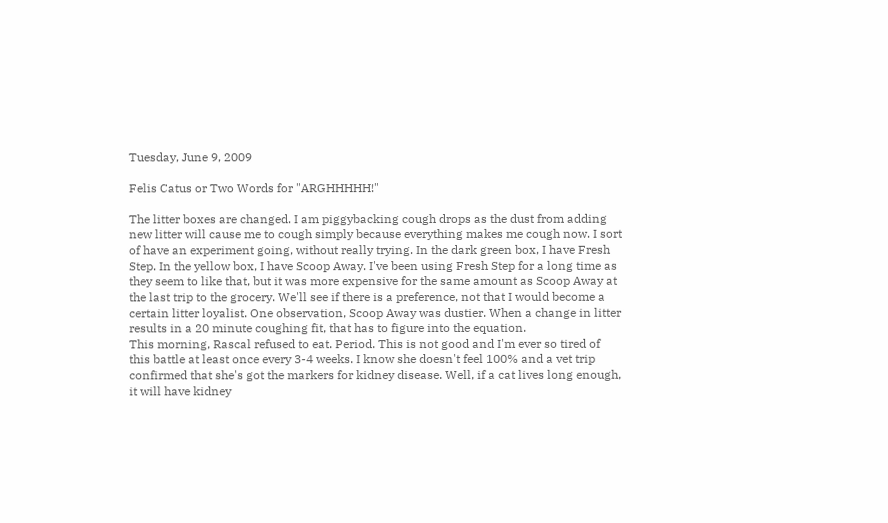Tuesday, June 9, 2009

Felis Catus or Two Words for "ARGHHHHH!"

The litter boxes are changed. I am piggybacking cough drops as the dust from adding new litter will cause me to cough simply because everything makes me cough now. I sort of have an experiment going, without really trying. In the dark green box, I have Fresh Step. In the yellow box, I have Scoop Away. I've been using Fresh Step for a long time as they seem to like that, but it was more expensive for the same amount as Scoop Away at the last trip to the grocery. We'll see if there is a preference, not that I would become a certain litter loyalist. One observation, Scoop Away was dustier. When a change in litter results in a 20 minute coughing fit, that has to figure into the equation.
This morning, Rascal refused to eat. Period. This is not good and I'm ever so tired of this battle at least once every 3-4 weeks. I know she doesn't feel 100% and a vet trip confirmed that she's got the markers for kidney disease. Well, if a cat lives long enough, it will have kidney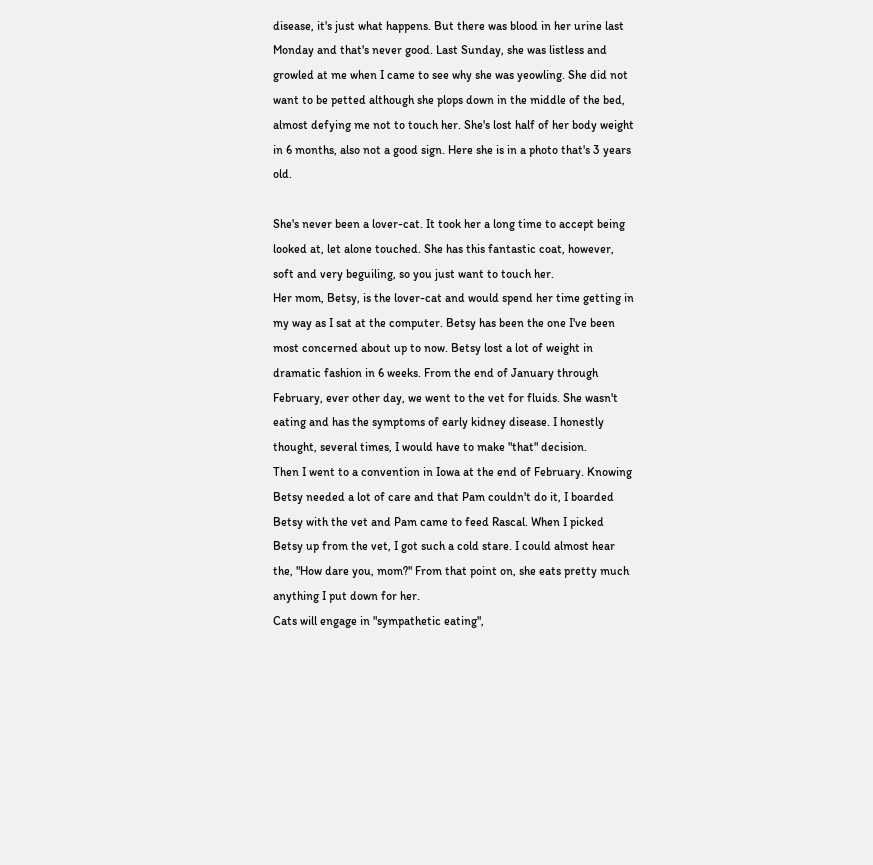disease, it's just what happens. But there was blood in her urine last Monday and that's never good. Last Sunday, she was listless and growled at me when I came to see why she was yeowling. She did not want to be petted although she plops down in the middle of the bed, almost defying me not to touch her. She's lost half of her body weight in 6 months, also not a good sign. Here she is in a photo that's 3 years old.

She's never been a lover-cat. It took her a long time to accept being looked at, let alone touched. She has this fantastic coat, however, soft and very beguiling, so you just want to touch her.
Her mom, Betsy, is the lover-cat and would spend her time getting in my way as I sat at the computer. Betsy has been the one I've been most concerned about up to now. Betsy lost a lot of weight in dramatic fashion in 6 weeks. From the end of January through February, ever other day, we went to the vet for fluids. She wasn't eating and has the symptoms of early kidney disease. I honestly thought, several times, I would have to make "that" decision.
Then I went to a convention in Iowa at the end of February. Knowing Betsy needed a lot of care and that Pam couldn't do it, I boarded Betsy with the vet and Pam came to feed Rascal. When I picked Betsy up from the vet, I got such a cold stare. I could almost hear the, "How dare you, mom?" From that point on, she eats pretty much anything I put down for her.
Cats will engage in "sympathetic eating",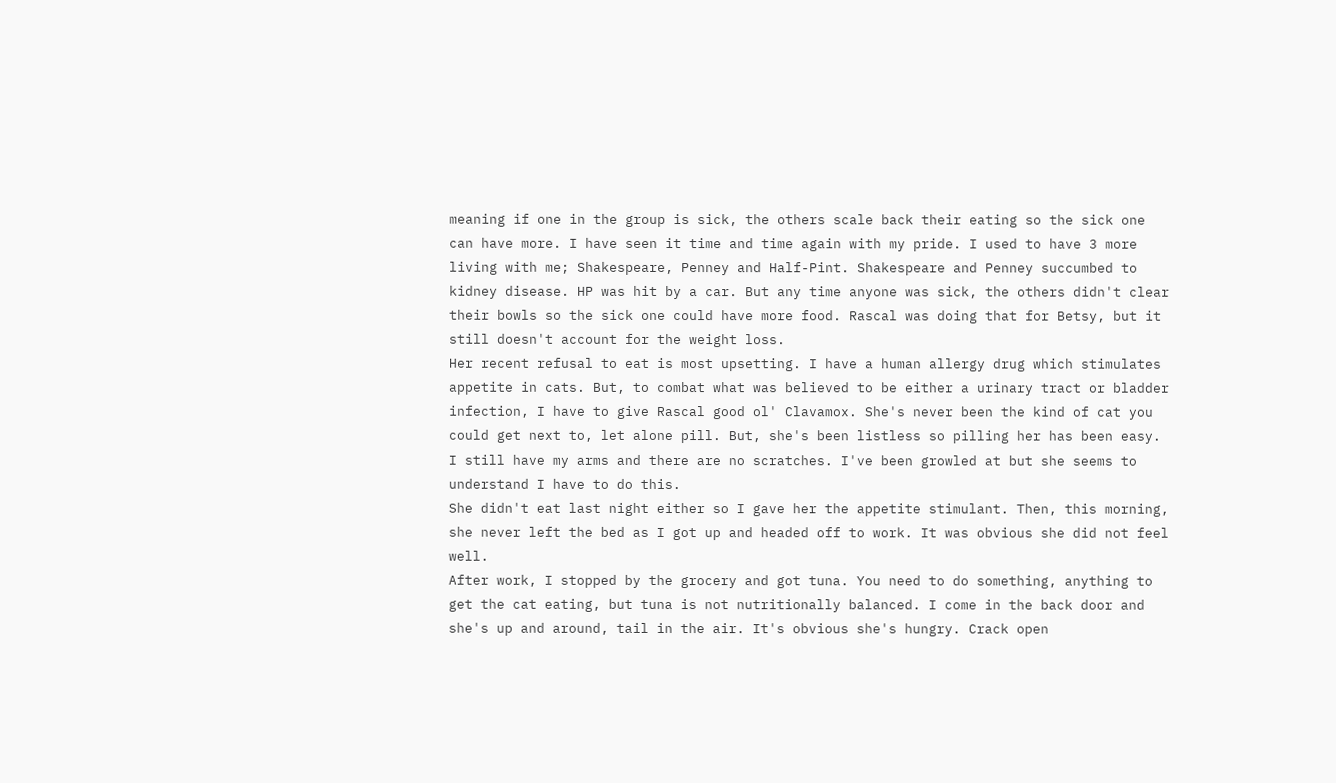meaning if one in the group is sick, the others scale back their eating so the sick one can have more. I have seen it time and time again with my pride. I used to have 3 more living with me; Shakespeare, Penney and Half-Pint. Shakespeare and Penney succumbed to kidney disease. HP was hit by a car. But any time anyone was sick, the others didn't clear their bowls so the sick one could have more food. Rascal was doing that for Betsy, but it still doesn't account for the weight loss.
Her recent refusal to eat is most upsetting. I have a human allergy drug which stimulates appetite in cats. But, to combat what was believed to be either a urinary tract or bladder infection, I have to give Rascal good ol' Clavamox. She's never been the kind of cat you could get next to, let alone pill. But, she's been listless so pilling her has been easy. I still have my arms and there are no scratches. I've been growled at but she seems to understand I have to do this.
She didn't eat last night either so I gave her the appetite stimulant. Then, this morning, she never left the bed as I got up and headed off to work. It was obvious she did not feel well.
After work, I stopped by the grocery and got tuna. You need to do something, anything to get the cat eating, but tuna is not nutritionally balanced. I come in the back door and she's up and around, tail in the air. It's obvious she's hungry. Crack open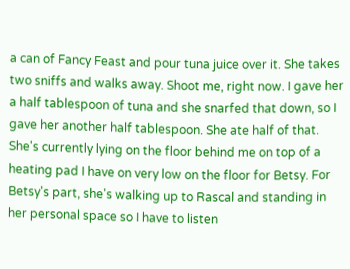a can of Fancy Feast and pour tuna juice over it. She takes two sniffs and walks away. Shoot me, right now. I gave her a half tablespoon of tuna and she snarfed that down, so I gave her another half tablespoon. She ate half of that. She's currently lying on the floor behind me on top of a heating pad I have on very low on the floor for Betsy. For Betsy's part, she's walking up to Rascal and standing in her personal space so I have to listen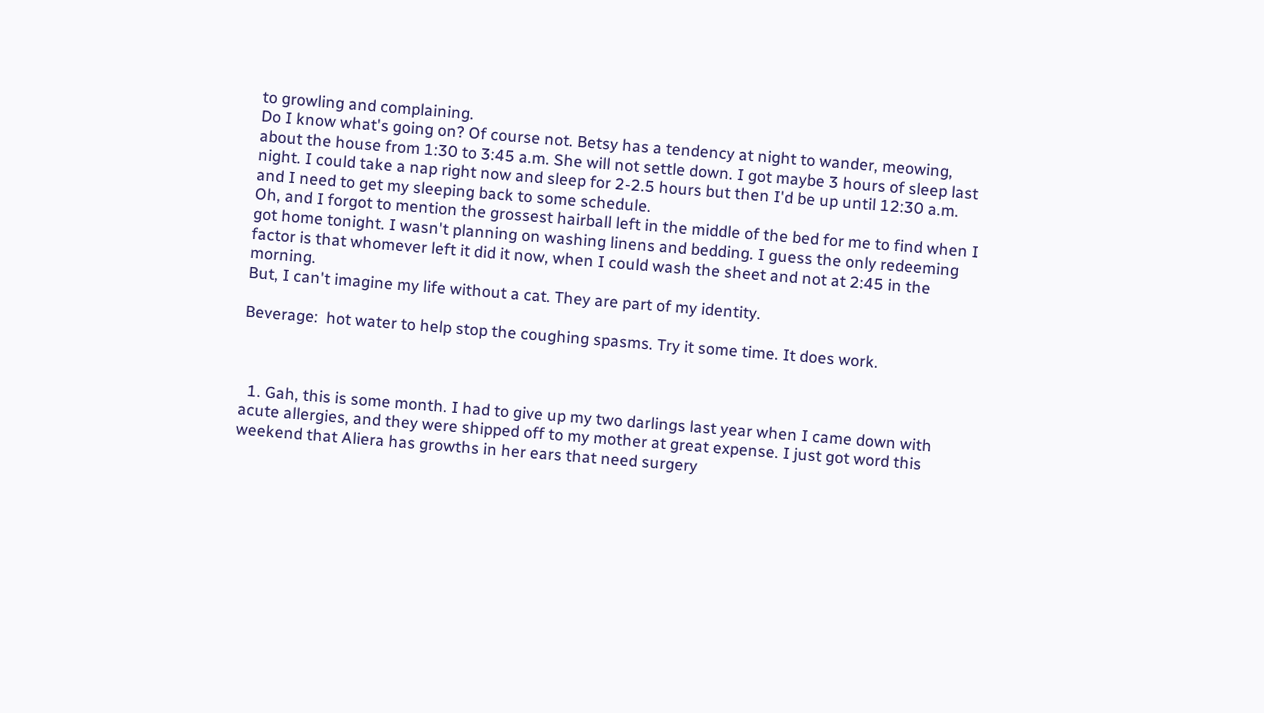to growling and complaining.
Do I know what's going on? Of course not. Betsy has a tendency at night to wander, meowing, about the house from 1:30 to 3:45 a.m. She will not settle down. I got maybe 3 hours of sleep last night. I could take a nap right now and sleep for 2-2.5 hours but then I'd be up until 12:30 a.m. and I need to get my sleeping back to some schedule.
Oh, and I forgot to mention the grossest hairball left in the middle of the bed for me to find when I got home tonight. I wasn't planning on washing linens and bedding. I guess the only redeeming factor is that whomever left it did it now, when I could wash the sheet and not at 2:45 in the morning.
But, I can't imagine my life without a cat. They are part of my identity.

Beverage:  hot water to help stop the coughing spasms. Try it some time. It does work.



  1. Gah, this is some month. I had to give up my two darlings last year when I came down with acute allergies, and they were shipped off to my mother at great expense. I just got word this weekend that Aliera has growths in her ears that need surgery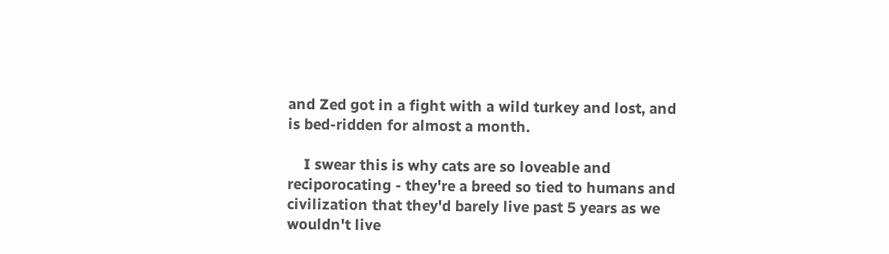and Zed got in a fight with a wild turkey and lost, and is bed-ridden for almost a month.

    I swear this is why cats are so loveable and reciporocating - they're a breed so tied to humans and civilization that they'd barely live past 5 years as we wouldn't live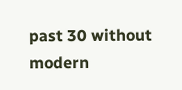past 30 without modern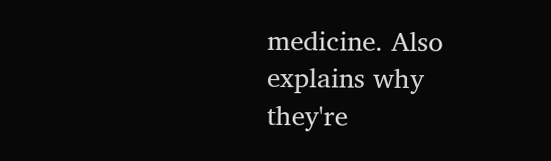medicine. Also explains why they're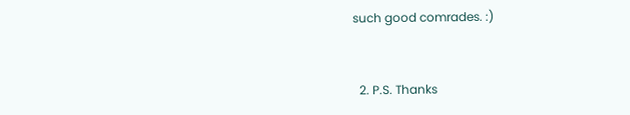such good comrades. :)


  2. P.S. Thanks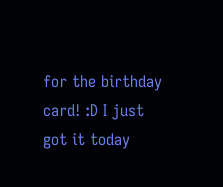for the birthday card! :D I just got it today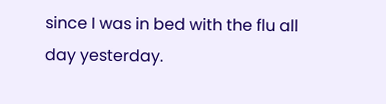since I was in bed with the flu all day yesterday.